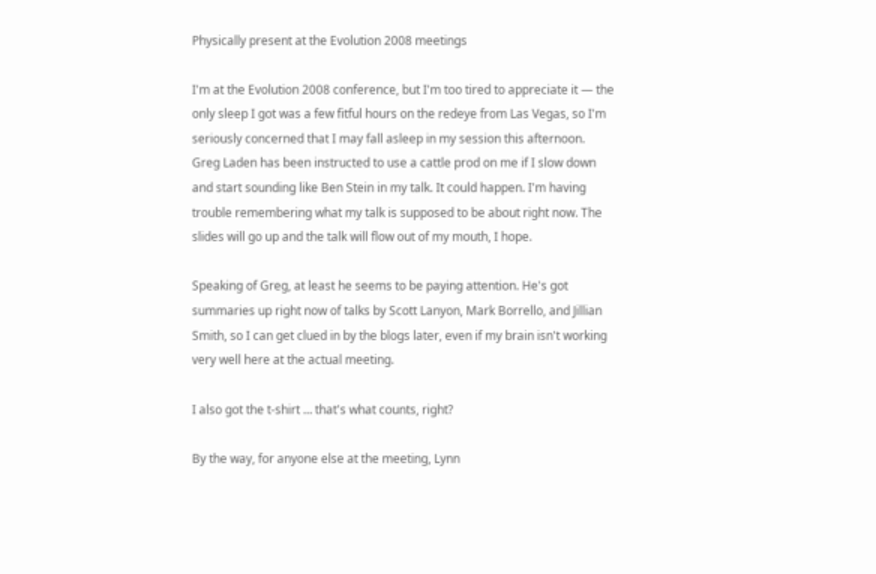Physically present at the Evolution 2008 meetings

I'm at the Evolution 2008 conference, but I'm too tired to appreciate it — the only sleep I got was a few fitful hours on the redeye from Las Vegas, so I'm seriously concerned that I may fall asleep in my session this afternoon. Greg Laden has been instructed to use a cattle prod on me if I slow down and start sounding like Ben Stein in my talk. It could happen. I'm having trouble remembering what my talk is supposed to be about right now. The slides will go up and the talk will flow out of my mouth, I hope.

Speaking of Greg, at least he seems to be paying attention. He's got summaries up right now of talks by Scott Lanyon, Mark Borrello, and Jillian Smith, so I can get clued in by the blogs later, even if my brain isn't working very well here at the actual meeting.

I also got the t-shirt … that's what counts, right?

By the way, for anyone else at the meeting, Lynn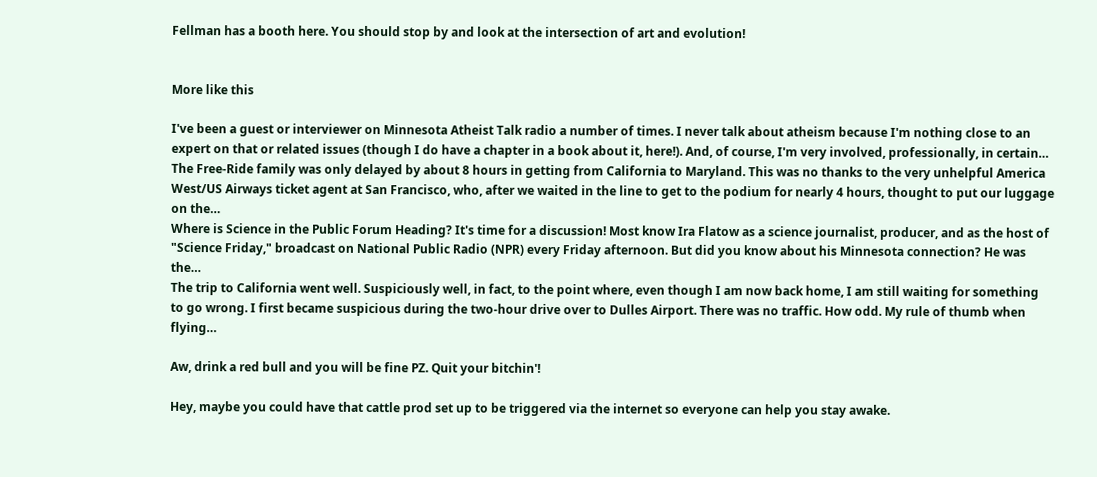Fellman has a booth here. You should stop by and look at the intersection of art and evolution!


More like this

I've been a guest or interviewer on Minnesota Atheist Talk radio a number of times. I never talk about atheism because I'm nothing close to an expert on that or related issues (though I do have a chapter in a book about it, here!). And, of course, I'm very involved, professionally, in certain…
The Free-Ride family was only delayed by about 8 hours in getting from California to Maryland. This was no thanks to the very unhelpful America West/US Airways ticket agent at San Francisco, who, after we waited in the line to get to the podium for nearly 4 hours, thought to put our luggage on the…
Where is Science in the Public Forum Heading? It's time for a discussion! Most know Ira Flatow as a science journalist, producer, and as the host of "Science Friday," broadcast on National Public Radio (NPR) every Friday afternoon. But did you know about his Minnesota connection? He was the…
The trip to California went well. Suspiciously well, in fact, to the point where, even though I am now back home, I am still waiting for something to go wrong. I first became suspicious during the two-hour drive over to Dulles Airport. There was no traffic. How odd. My rule of thumb when flying…

Aw, drink a red bull and you will be fine PZ. Quit your bitchin'!

Hey, maybe you could have that cattle prod set up to be triggered via the internet so everyone can help you stay awake.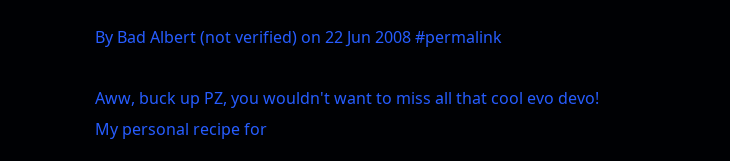By Bad Albert (not verified) on 22 Jun 2008 #permalink

Aww, buck up PZ, you wouldn't want to miss all that cool evo devo! My personal recipe for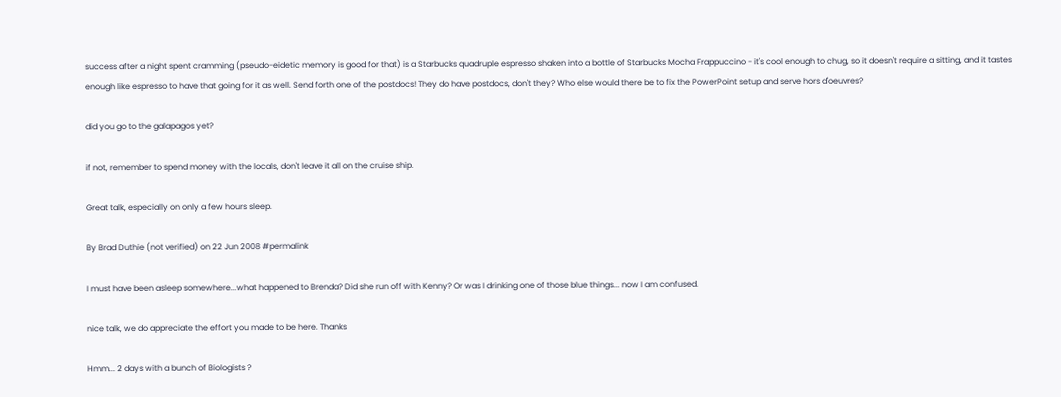success after a night spent cramming (pseudo-eidetic memory is good for that) is a Starbucks quadruple espresso shaken into a bottle of Starbucks Mocha Frappuccino - it's cool enough to chug, so it doesn't require a sitting, and it tastes enough like espresso to have that going for it as well. Send forth one of the postdocs! They do have postdocs, don't they? Who else would there be to fix the PowerPoint setup and serve hors d'oeuvres?

did you go to the galapagos yet?

if not, remember to spend money with the locals, don't leave it all on the cruise ship.

Great talk, especially on only a few hours sleep.

By Brad Duthie (not verified) on 22 Jun 2008 #permalink

I must have been asleep somewhere...what happened to Brenda? Did she run off with Kenny? Or was I drinking one of those blue things... now I am confused.

nice talk, we do appreciate the effort you made to be here. Thanks

Hmm... 2 days with a bunch of Biologists ?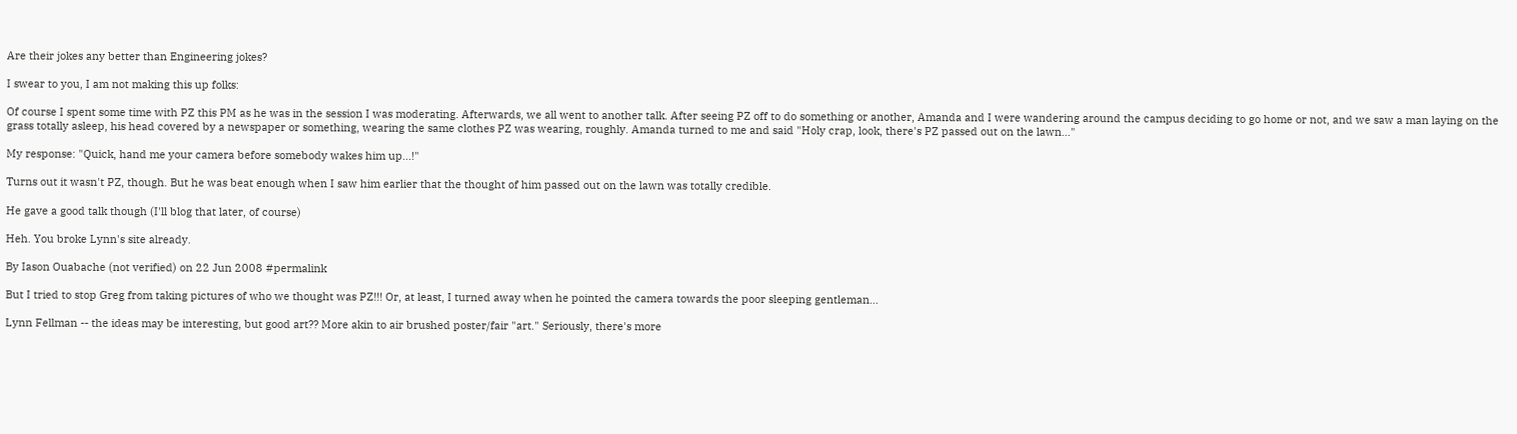Are their jokes any better than Engineering jokes?

I swear to you, I am not making this up folks:

Of course I spent some time with PZ this PM as he was in the session I was moderating. Afterwards, we all went to another talk. After seeing PZ off to do something or another, Amanda and I were wandering around the campus deciding to go home or not, and we saw a man laying on the grass totally asleep, his head covered by a newspaper or something, wearing the same clothes PZ was wearing, roughly. Amanda turned to me and said "Holy crap, look, there's PZ passed out on the lawn..."

My response: "Quick, hand me your camera before somebody wakes him up...!"

Turns out it wasn't PZ, though. But he was beat enough when I saw him earlier that the thought of him passed out on the lawn was totally credible.

He gave a good talk though (I'll blog that later, of course)

Heh. You broke Lynn's site already.

By Iason Ouabache (not verified) on 22 Jun 2008 #permalink

But I tried to stop Greg from taking pictures of who we thought was PZ!!! Or, at least, I turned away when he pointed the camera towards the poor sleeping gentleman...

Lynn Fellman -- the ideas may be interesting, but good art?? More akin to air brushed poster/fair "art." Seriously, there's more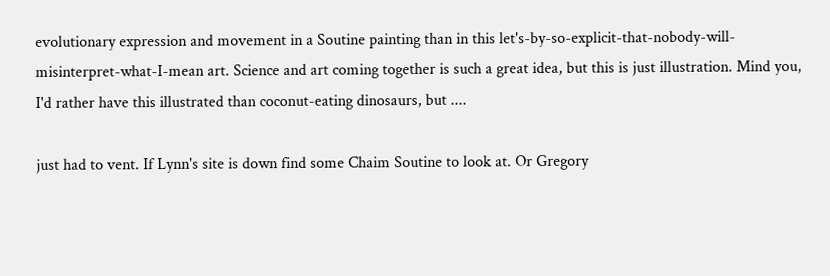evolutionary expression and movement in a Soutine painting than in this let's-by-so-explicit-that-nobody-will-misinterpret-what-I-mean art. Science and art coming together is such a great idea, but this is just illustration. Mind you, I'd rather have this illustrated than coconut-eating dinosaurs, but ....

just had to vent. If Lynn's site is down find some Chaim Soutine to look at. Or Gregory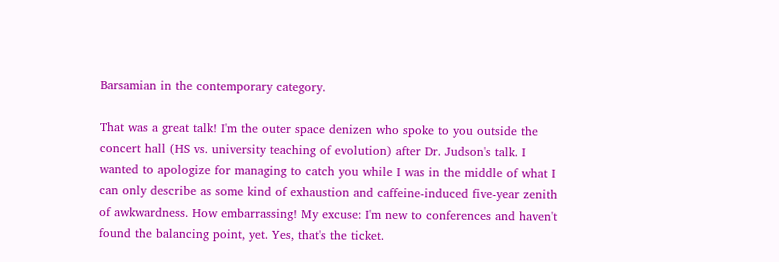Barsamian in the contemporary category.

That was a great talk! I'm the outer space denizen who spoke to you outside the concert hall (HS vs. university teaching of evolution) after Dr. Judson's talk. I wanted to apologize for managing to catch you while I was in the middle of what I can only describe as some kind of exhaustion and caffeine-induced five-year zenith of awkwardness. How embarrassing! My excuse: I'm new to conferences and haven't found the balancing point, yet. Yes, that's the ticket.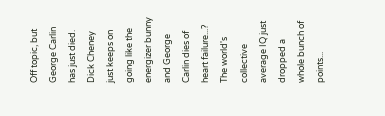Off topic, but George Carlin has just died.
Dick Cheney just keeps on going like the energizer bunny and George Carlin dies of heart failure...?
The world's collective average IQ just dropped a whole bunch of points...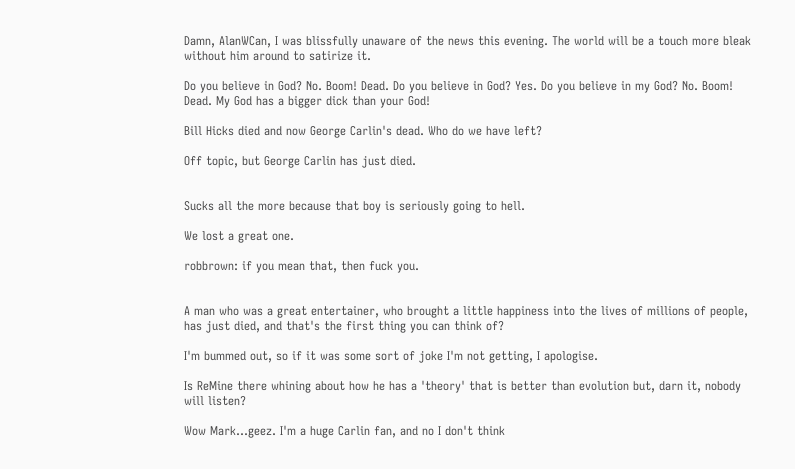Damn, AlanWCan, I was blissfully unaware of the news this evening. The world will be a touch more bleak without him around to satirize it.

Do you believe in God? No. Boom! Dead. Do you believe in God? Yes. Do you believe in my God? No. Boom! Dead. My God has a bigger dick than your God!

Bill Hicks died and now George Carlin's dead. Who do we have left?

Off topic, but George Carlin has just died.


Sucks all the more because that boy is seriously going to hell.

We lost a great one.

robbrown: if you mean that, then fuck you.


A man who was a great entertainer, who brought a little happiness into the lives of millions of people, has just died, and that's the first thing you can think of?

I'm bummed out, so if it was some sort of joke I'm not getting, I apologise.

Is ReMine there whining about how he has a 'theory' that is better than evolution but, darn it, nobody will listen?

Wow Mark...geez. I'm a huge Carlin fan, and no I don't think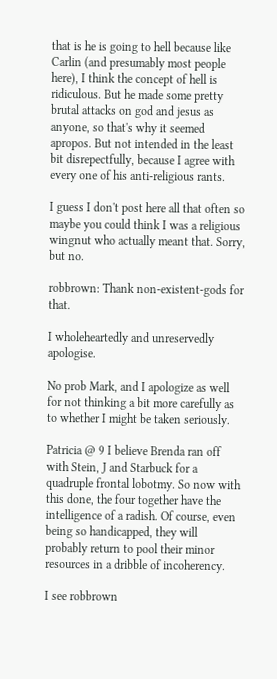that is he is going to hell because like Carlin (and presumably most people here), I think the concept of hell is ridiculous. But he made some pretty brutal attacks on god and jesus as anyone, so that's why it seemed apropos. But not intended in the least bit disrepectfully, because I agree with every one of his anti-religious rants.

I guess I don't post here all that often so maybe you could think I was a religious wingnut who actually meant that. Sorry, but no.

robbrown: Thank non-existent-gods for that.

I wholeheartedly and unreservedly apologise.

No prob Mark, and I apologize as well for not thinking a bit more carefully as to whether I might be taken seriously.

Patricia @ 9 I believe Brenda ran off with Stein, J and Starbuck for a quadruple frontal lobotmy. So now with this done, the four together have the intelligence of a radish. Of course, even being so handicapped, they will probably return to pool their minor resources in a dribble of incoherency.

I see robbrown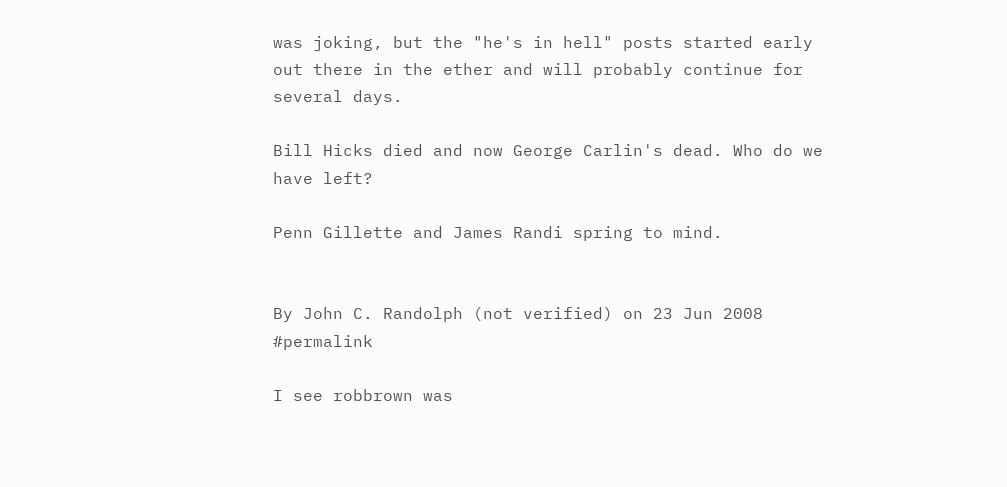was joking, but the "he's in hell" posts started early out there in the ether and will probably continue for several days.

Bill Hicks died and now George Carlin's dead. Who do we have left?

Penn Gillette and James Randi spring to mind.


By John C. Randolph (not verified) on 23 Jun 2008 #permalink

I see robbrown was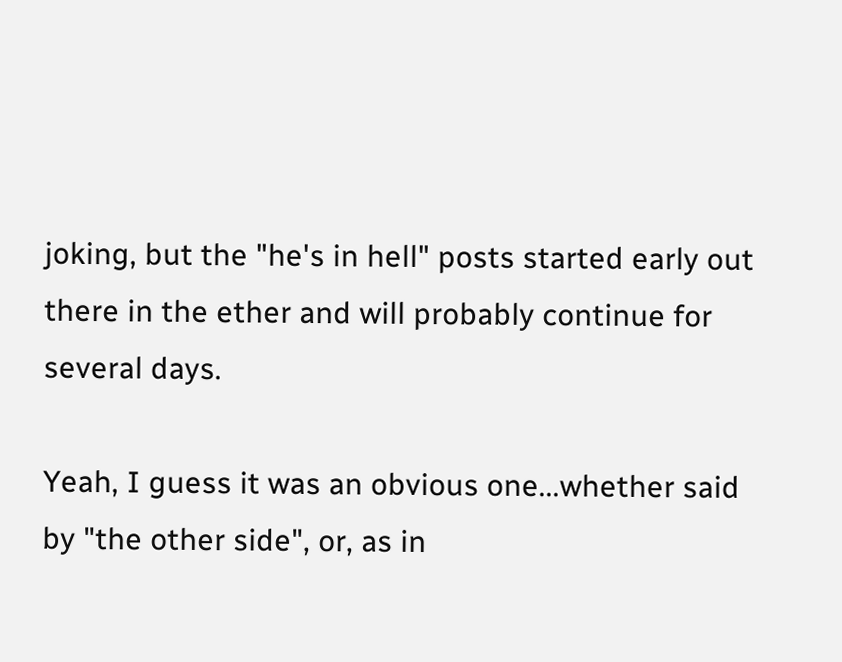joking, but the "he's in hell" posts started early out there in the ether and will probably continue for several days.

Yeah, I guess it was an obvious one...whether said by "the other side", or, as in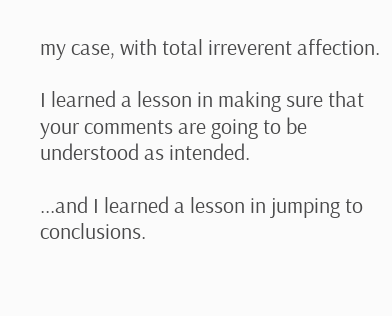my case, with total irreverent affection.

I learned a lesson in making sure that your comments are going to be understood as intended.

...and I learned a lesson in jumping to conclusions.